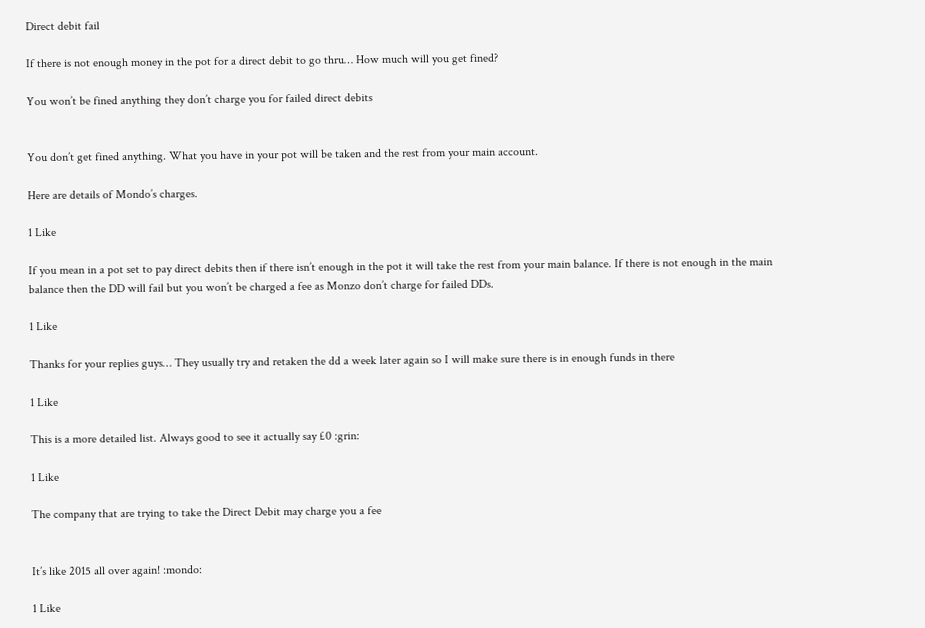Direct debit fail

If there is not enough money in the pot for a direct debit to go thru… How much will you get fined?

You won’t be fined anything they don’t charge you for failed direct debits


You don’t get fined anything. What you have in your pot will be taken and the rest from your main account.

Here are details of Mondo’s charges.

1 Like

If you mean in a pot set to pay direct debits then if there isn’t enough in the pot it will take the rest from your main balance. If there is not enough in the main balance then the DD will fail but you won’t be charged a fee as Monzo don’t charge for failed DDs.

1 Like

Thanks for your replies guys… They usually try and retaken the dd a week later again so I will make sure there is in enough funds in there

1 Like

This is a more detailed list. Always good to see it actually say £0 :grin:

1 Like

The company that are trying to take the Direct Debit may charge you a fee


It’s like 2015 all over again! :mondo:

1 Like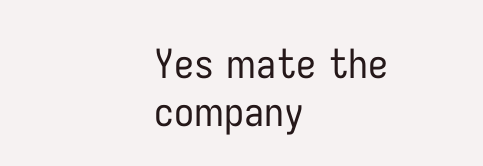Yes mate the company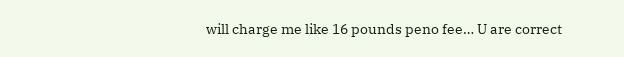will charge me like 16 pounds peno fee… U are correct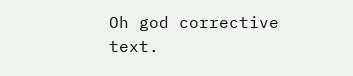Oh god corrective text.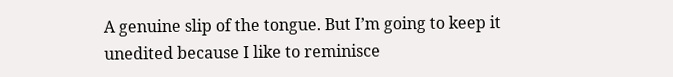A genuine slip of the tongue. But I’m going to keep it unedited because I like to reminisce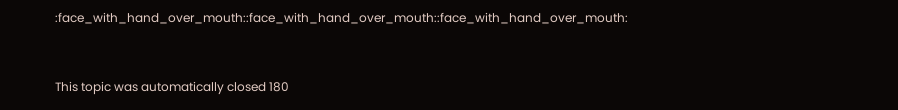:face_with_hand_over_mouth::face_with_hand_over_mouth::face_with_hand_over_mouth:


This topic was automatically closed 180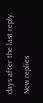days after the last reply. New replies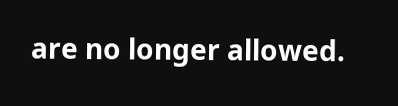are no longer allowed.